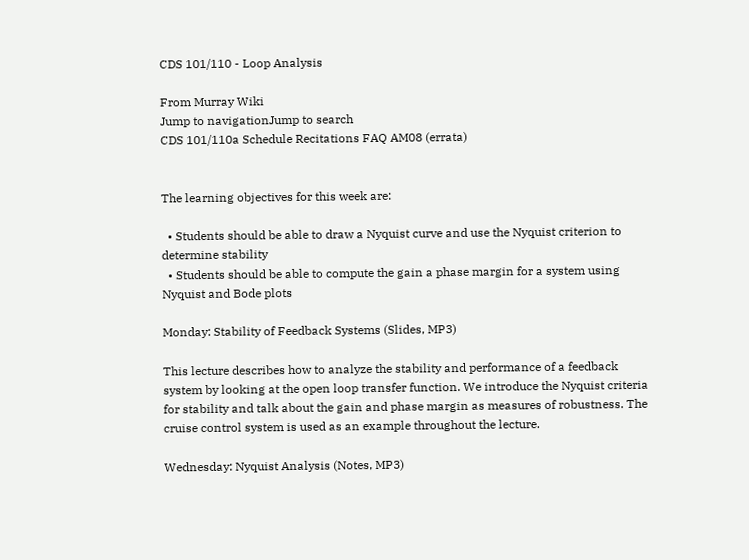CDS 101/110 - Loop Analysis

From Murray Wiki
Jump to navigationJump to search
CDS 101/110a Schedule Recitations FAQ AM08 (errata)


The learning objectives for this week are:

  • Students should be able to draw a Nyquist curve and use the Nyquist criterion to determine stability
  • Students should be able to compute the gain a phase margin for a system using Nyquist and Bode plots

Monday: Stability of Feedback Systems (Slides, MP3)

This lecture describes how to analyze the stability and performance of a feedback system by looking at the open loop transfer function. We introduce the Nyquist criteria for stability and talk about the gain and phase margin as measures of robustness. The cruise control system is used as an example throughout the lecture.

Wednesday: Nyquist Analysis (Notes, MP3)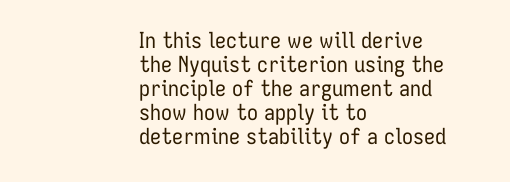In this lecture we will derive the Nyquist criterion using the principle of the argument and show how to apply it to determine stability of a closed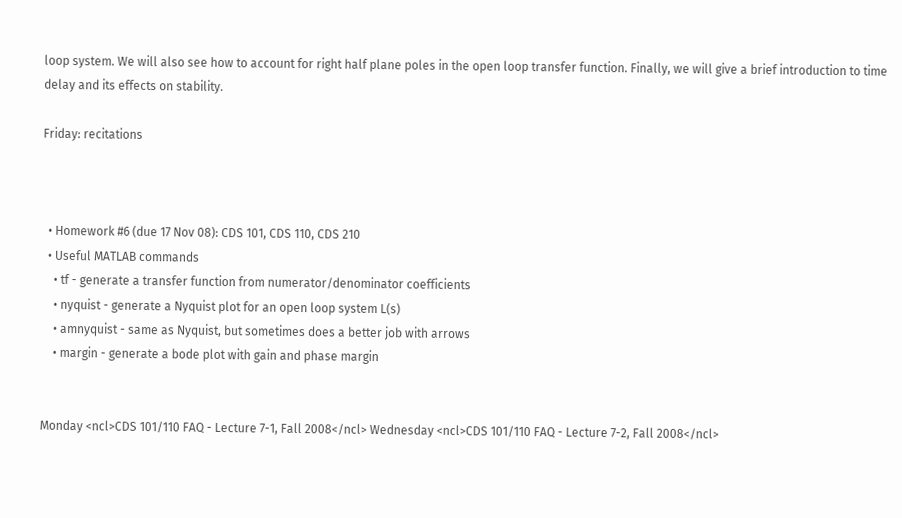loop system. We will also see how to account for right half plane poles in the open loop transfer function. Finally, we will give a brief introduction to time delay and its effects on stability.

Friday: recitations



  • Homework #6 (due 17 Nov 08): CDS 101, CDS 110, CDS 210
  • Useful MATLAB commands
    • tf - generate a transfer function from numerator/denominator coefficients
    • nyquist - generate a Nyquist plot for an open loop system L(s)
    • amnyquist - same as Nyquist, but sometimes does a better job with arrows
    • margin - generate a bode plot with gain and phase margin


Monday <ncl>CDS 101/110 FAQ - Lecture 7-1, Fall 2008</ncl> Wednesday <ncl>CDS 101/110 FAQ - Lecture 7-2, Fall 2008</ncl>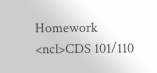Homework <ncl>CDS 101/110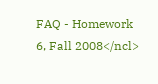FAQ - Homework 6, Fall 2008</ncl>